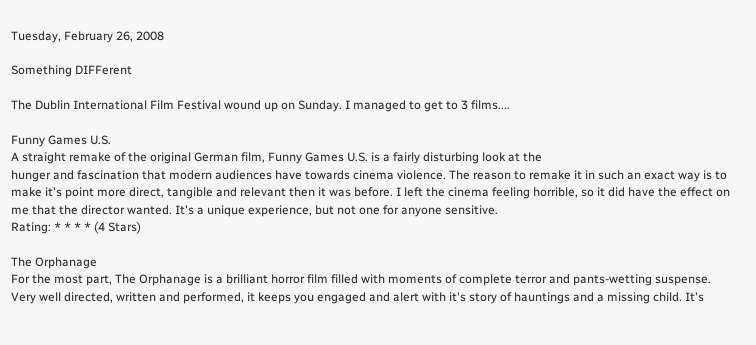Tuesday, February 26, 2008

Something DIFFerent

The Dublin International Film Festival wound up on Sunday. I managed to get to 3 films....

Funny Games U.S.
A straight remake of the original German film, Funny Games U.S. is a fairly disturbing look at the
hunger and fascination that modern audiences have towards cinema violence. The reason to remake it in such an exact way is to make it's point more direct, tangible and relevant then it was before. I left the cinema feeling horrible, so it did have the effect on me that the director wanted. It's a unique experience, but not one for anyone sensitive.
Rating: * * * * (4 Stars)

The Orphanage
For the most part, The Orphanage is a brilliant horror film filled with moments of complete terror and pants-wetting suspense. Very well directed, written and performed, it keeps you engaged and alert with it's story of hauntings and a missing child. It's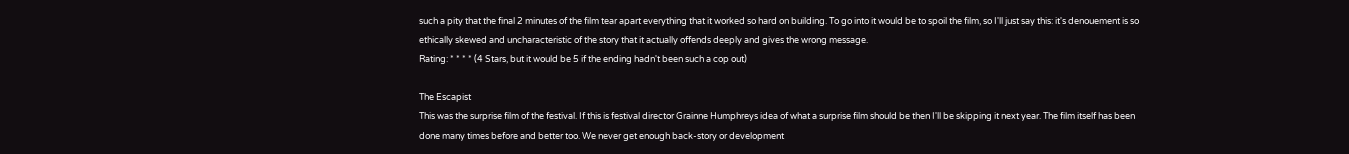such a pity that the final 2 minutes of the film tear apart everything that it worked so hard on building. To go into it would be to spoil the film, so I'll just say this: it's denouement is so ethically skewed and uncharacteristic of the story that it actually offends deeply and gives the wrong message.
Rating: * * * * (4 Stars, but it would be 5 if the ending hadn't been such a cop out)

The Escapist
This was the surprise film of the festival. If this is festival director Grainne Humphreys idea of what a surprise film should be then I'll be skipping it next year. The film itself has been done many times before and better too. We never get enough back-story or development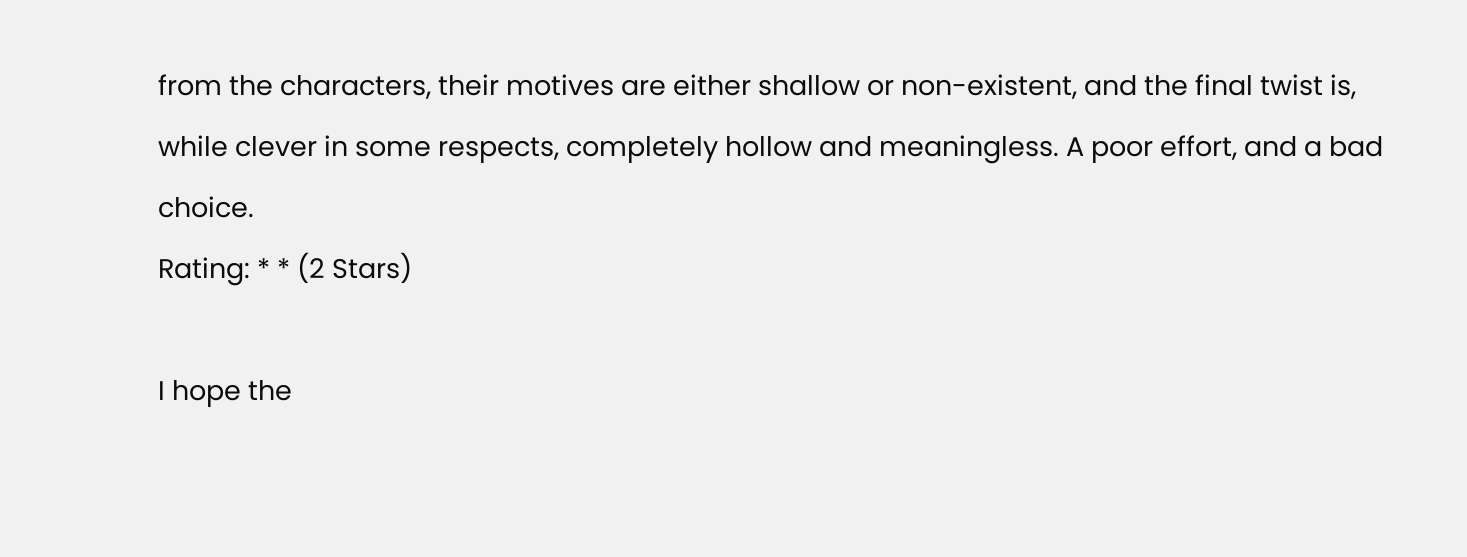from the characters, their motives are either shallow or non-existent, and the final twist is, while clever in some respects, completely hollow and meaningless. A poor effort, and a bad choice.
Rating: * * (2 Stars)

I hope the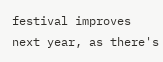festival improves next year, as there's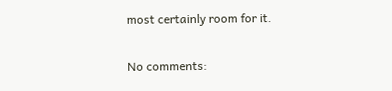most certainly room for it.

No comments: